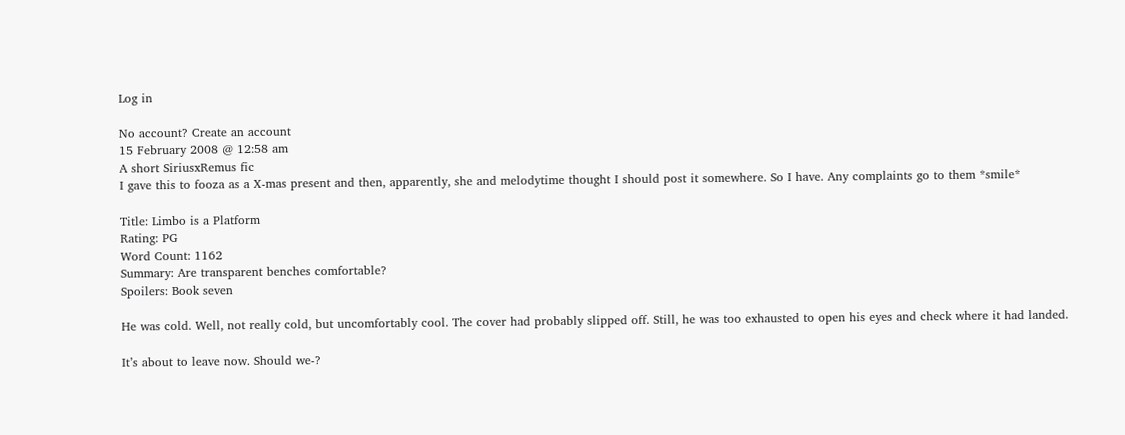Log in

No account? Create an account
15 February 2008 @ 12:58 am
A short SiriusxRemus fic
I gave this to fooza as a X-mas present and then, apparently, she and melodytime thought I should post it somewhere. So I have. Any complaints go to them *smile*

Title: Limbo is a Platform
Rating: PG
Word Count: 1162
Summary: Are transparent benches comfortable?
Spoilers: Book seven

He was cold. Well, not really cold, but uncomfortably cool. The cover had probably slipped off. Still, he was too exhausted to open his eyes and check where it had landed.

It’s about to leave now. Should we-?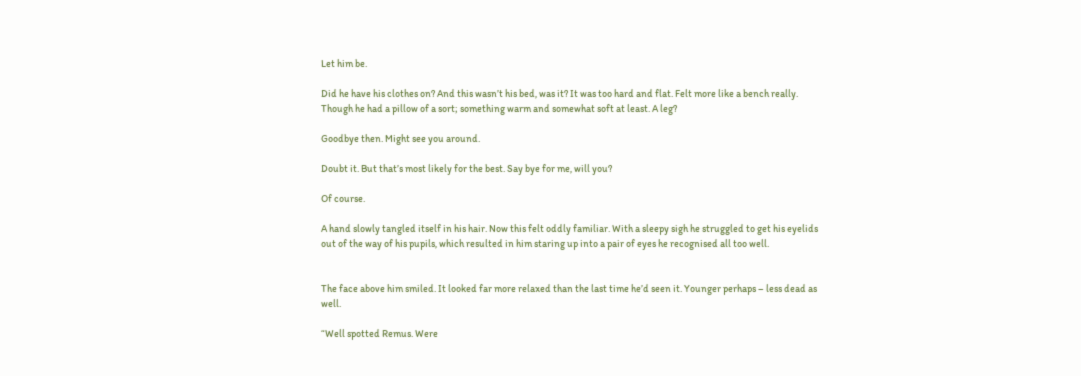Let him be.

Did he have his clothes on? And this wasn’t his bed, was it? It was too hard and flat. Felt more like a bench really. Though he had a pillow of a sort; something warm and somewhat soft at least. A leg?

Goodbye then. Might see you around.

Doubt it. But that’s most likely for the best. Say bye for me, will you?

Of course.

A hand slowly tangled itself in his hair. Now this felt oddly familiar. With a sleepy sigh he struggled to get his eyelids out of the way of his pupils, which resulted in him staring up into a pair of eyes he recognised all too well.


The face above him smiled. It looked far more relaxed than the last time he’d seen it. Younger perhaps – less dead as well.

“Well spotted Remus. Were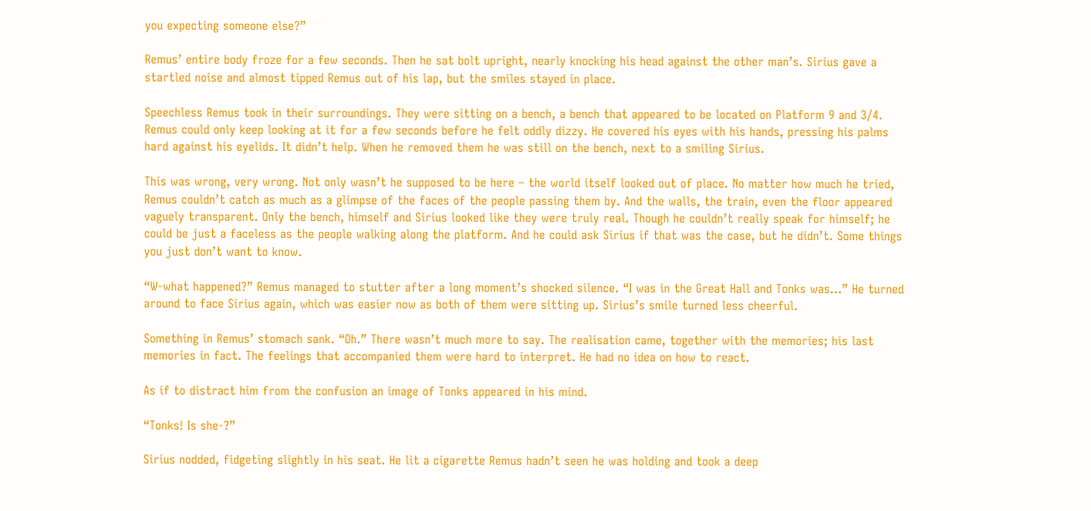you expecting someone else?”

Remus’ entire body froze for a few seconds. Then he sat bolt upright, nearly knocking his head against the other man’s. Sirius gave a startled noise and almost tipped Remus out of his lap, but the smiles stayed in place.

Speechless Remus took in their surroundings. They were sitting on a bench, a bench that appeared to be located on Platform 9 and 3/4. Remus could only keep looking at it for a few seconds before he felt oddly dizzy. He covered his eyes with his hands, pressing his palms hard against his eyelids. It didn’t help. When he removed them he was still on the bench, next to a smiling Sirius.

This was wrong, very wrong. Not only wasn’t he supposed to be here – the world itself looked out of place. No matter how much he tried, Remus couldn’t catch as much as a glimpse of the faces of the people passing them by. And the walls, the train, even the floor appeared vaguely transparent. Only the bench, himself and Sirius looked like they were truly real. Though he couldn’t really speak for himself; he could be just a faceless as the people walking along the platform. And he could ask Sirius if that was the case, but he didn’t. Some things you just don’t want to know.

“W-what happened?” Remus managed to stutter after a long moment’s shocked silence. “I was in the Great Hall and Tonks was...” He turned around to face Sirius again, which was easier now as both of them were sitting up. Sirius’s smile turned less cheerful.

Something in Remus’ stomach sank. “Oh.” There wasn’t much more to say. The realisation came, together with the memories; his last memories in fact. The feelings that accompanied them were hard to interpret. He had no idea on how to react.

As if to distract him from the confusion an image of Tonks appeared in his mind.

“Tonks! Is she-?”

Sirius nodded, fidgeting slightly in his seat. He lit a cigarette Remus hadn’t seen he was holding and took a deep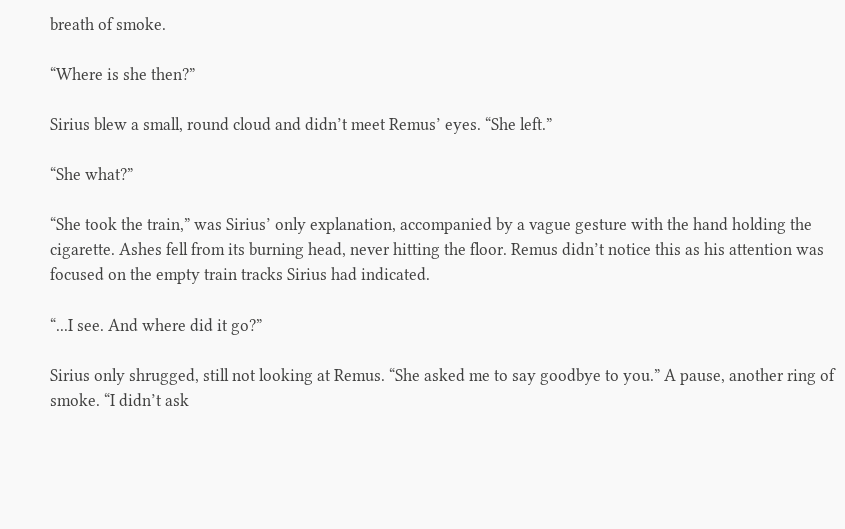breath of smoke.

“Where is she then?”

Sirius blew a small, round cloud and didn’t meet Remus’ eyes. “She left.”

“She what?”

“She took the train,” was Sirius’ only explanation, accompanied by a vague gesture with the hand holding the cigarette. Ashes fell from its burning head, never hitting the floor. Remus didn’t notice this as his attention was focused on the empty train tracks Sirius had indicated.

“...I see. And where did it go?”

Sirius only shrugged, still not looking at Remus. “She asked me to say goodbye to you.” A pause, another ring of smoke. “I didn’t ask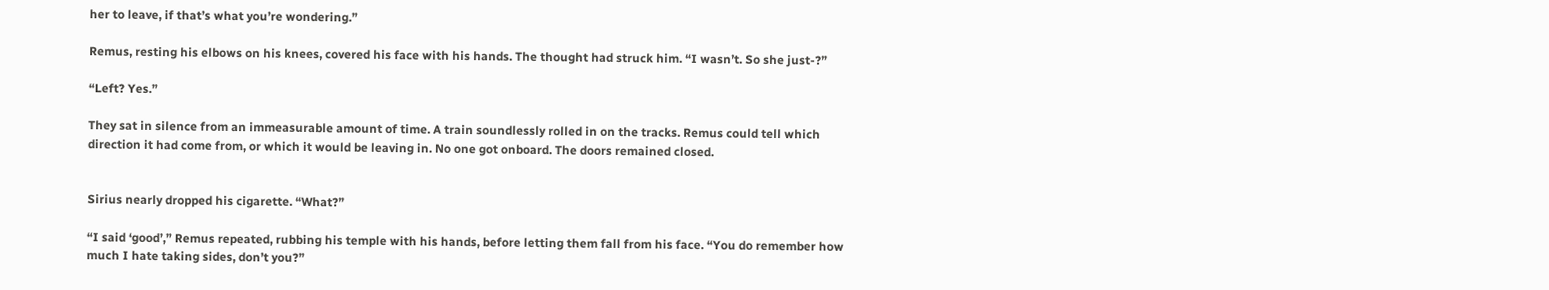her to leave, if that’s what you’re wondering.”

Remus, resting his elbows on his knees, covered his face with his hands. The thought had struck him. “I wasn’t. So she just-?”

“Left? Yes.”

They sat in silence from an immeasurable amount of time. A train soundlessly rolled in on the tracks. Remus could tell which direction it had come from, or which it would be leaving in. No one got onboard. The doors remained closed.


Sirius nearly dropped his cigarette. “What?”

“I said ‘good’,” Remus repeated, rubbing his temple with his hands, before letting them fall from his face. “You do remember how much I hate taking sides, don’t you?”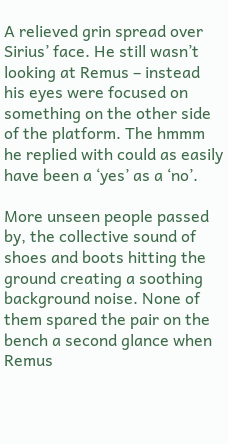A relieved grin spread over Sirius’ face. He still wasn’t looking at Remus – instead his eyes were focused on something on the other side of the platform. The hmmm he replied with could as easily have been a ‘yes’ as a ‘no’.

More unseen people passed by, the collective sound of shoes and boots hitting the ground creating a soothing background noise. None of them spared the pair on the bench a second glance when Remus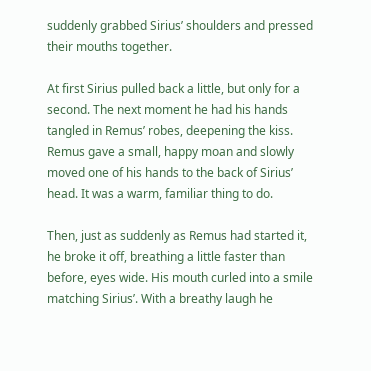suddenly grabbed Sirius’ shoulders and pressed their mouths together.

At first Sirius pulled back a little, but only for a second. The next moment he had his hands tangled in Remus’ robes, deepening the kiss. Remus gave a small, happy moan and slowly moved one of his hands to the back of Sirius’ head. It was a warm, familiar thing to do.

Then, just as suddenly as Remus had started it, he broke it off, breathing a little faster than before, eyes wide. His mouth curled into a smile matching Sirius’. With a breathy laugh he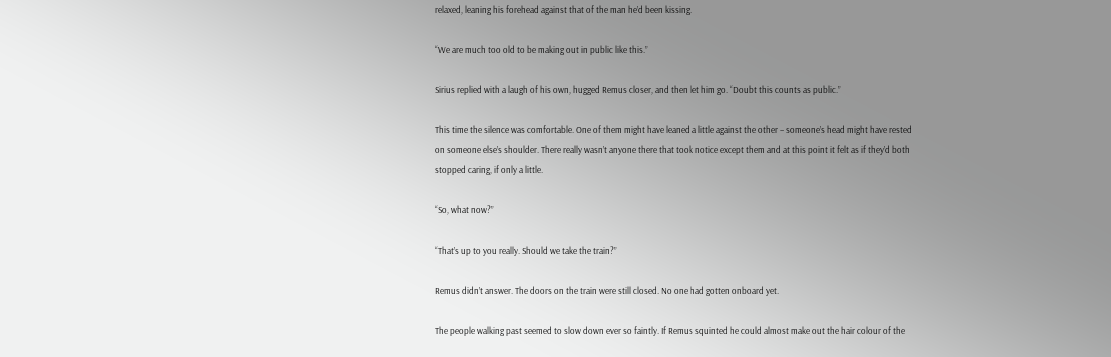relaxed, leaning his forehead against that of the man he’d been kissing.

“We are much too old to be making out in public like this.”

Sirius replied with a laugh of his own, hugged Remus closer, and then let him go. “Doubt this counts as public.”

This time the silence was comfortable. One of them might have leaned a little against the other – someone’s head might have rested on someone else’s shoulder. There really wasn’t anyone there that took notice except them and at this point it felt as if they’d both stopped caring, if only a little.

“So, what now?”

“That’s up to you really. Should we take the train?”

Remus didn’t answer. The doors on the train were still closed. No one had gotten onboard yet.

The people walking past seemed to slow down ever so faintly. If Remus squinted he could almost make out the hair colour of the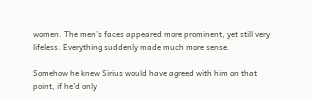women. The men’s faces appeared more prominent, yet still very lifeless. Everything suddenly made much more sense.

Somehow he knew Sirius would have agreed with him on that point, if he'd only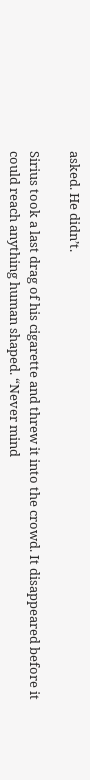asked. He didn’t.

Sirius took a last drag of his cigarette and threw it into the crowd. It disappeared before it could reach anything human shaped. “Never mind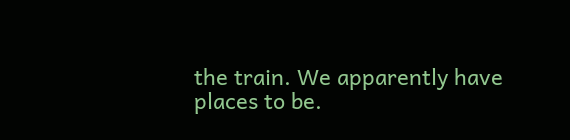the train. We apparently have places to be.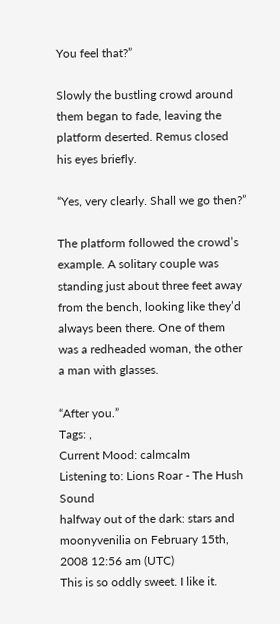You feel that?”

Slowly the bustling crowd around them began to fade, leaving the platform deserted. Remus closed his eyes briefly.

“Yes, very clearly. Shall we go then?”

The platform followed the crowd’s example. A solitary couple was standing just about three feet away from the bench, looking like they’d always been there. One of them was a redheaded woman, the other a man with glasses.

“After you.”
Tags: ,
Current Mood: calmcalm
Listening to: Lions Roar - The Hush Sound
halfway out of the dark: stars and moonyvenilia on February 15th, 2008 12:56 am (UTC)
This is so oddly sweet. I like it.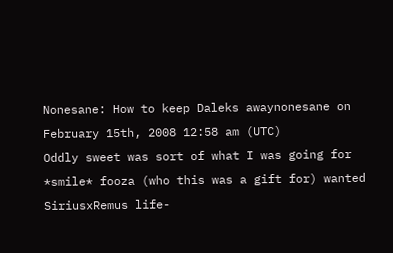Nonesane: How to keep Daleks awaynonesane on February 15th, 2008 12:58 am (UTC)
Oddly sweet was sort of what I was going for *smile* fooza (who this was a gift for) wanted SiriusxRemus life-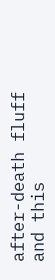after-death fluff and this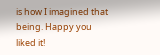is how I imagined that being. Happy you liked it!